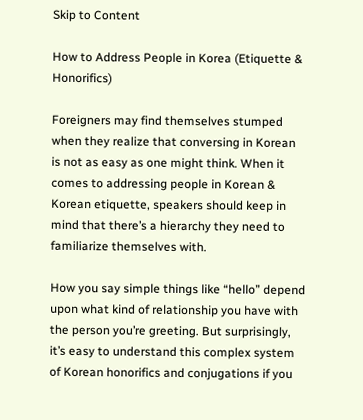Skip to Content

How to Address People in Korea (Etiquette & Honorifics)

Foreigners may find themselves stumped when they realize that conversing in Korean is not as easy as one might think. When it comes to addressing people in Korean & Korean etiquette, speakers should keep in mind that there’s a hierarchy they need to familiarize themselves with.

How you say simple things like “hello” depend upon what kind of relationship you have with the person you’re greeting. But surprisingly, it’s easy to understand this complex system of Korean honorifics and conjugations if you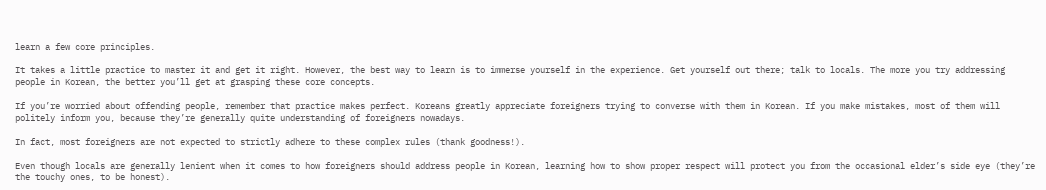learn a few core principles.

It takes a little practice to master it and get it right. However, the best way to learn is to immerse yourself in the experience. Get yourself out there; talk to locals. The more you try addressing people in Korean, the better you’ll get at grasping these core concepts.

If you’re worried about offending people, remember that practice makes perfect. Koreans greatly appreciate foreigners trying to converse with them in Korean. If you make mistakes, most of them will politely inform you, because they’re generally quite understanding of foreigners nowadays.

In fact, most foreigners are not expected to strictly adhere to these complex rules (thank goodness!).

Even though locals are generally lenient when it comes to how foreigners should address people in Korean, learning how to show proper respect will protect you from the occasional elder’s side eye (they’re the touchy ones, to be honest).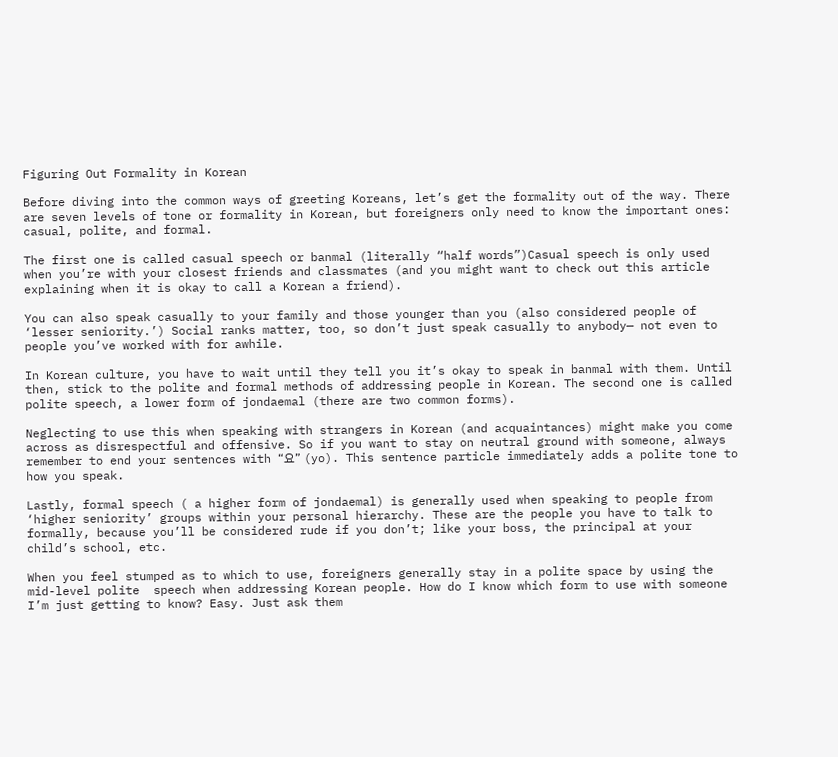Figuring Out Formality in Korean

Before diving into the common ways of greeting Koreans, let’s get the formality out of the way. There are seven levels of tone or formality in Korean, but foreigners only need to know the important ones: casual, polite, and formal.

The first one is called casual speech or banmal (literally “half words”)Casual speech is only used when you’re with your closest friends and classmates (and you might want to check out this article explaining when it is okay to call a Korean a friend).

You can also speak casually to your family and those younger than you (also considered people of ‘lesser seniority.’) Social ranks matter, too, so don’t just speak casually to anybody— not even to people you’ve worked with for awhile.

In Korean culture, you have to wait until they tell you it’s okay to speak in banmal with them. Until then, stick to the polite and formal methods of addressing people in Korean. The second one is called polite speech, a lower form of jondaemal (there are two common forms).

Neglecting to use this when speaking with strangers in Korean (and acquaintances) might make you come across as disrespectful and offensive. So if you want to stay on neutral ground with someone, always remember to end your sentences with “요” (yo). This sentence particle immediately adds a polite tone to how you speak.

Lastly, formal speech ( a higher form of jondaemal) is generally used when speaking to people from ‘higher seniority’ groups within your personal hierarchy. These are the people you have to talk to formally, because you’ll be considered rude if you don’t; like your boss, the principal at your child’s school, etc.

When you feel stumped as to which to use, foreigners generally stay in a polite space by using the mid-level polite  speech when addressing Korean people. How do I know which form to use with someone I’m just getting to know? Easy. Just ask them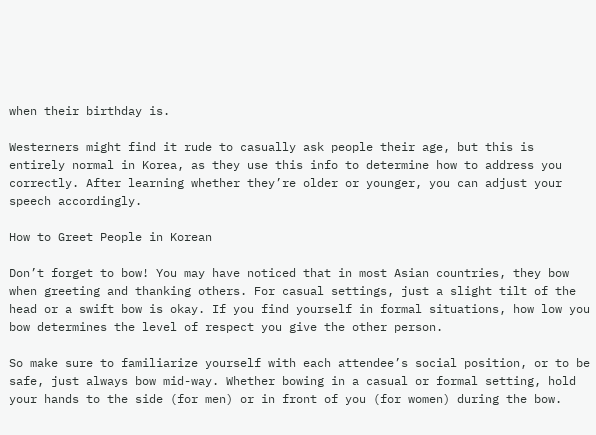when their birthday is.

Westerners might find it rude to casually ask people their age, but this is entirely normal in Korea, as they use this info to determine how to address you correctly. After learning whether they’re older or younger, you can adjust your speech accordingly.

How to Greet People in Korean

Don’t forget to bow! You may have noticed that in most Asian countries, they bow when greeting and thanking others. For casual settings, just a slight tilt of the head or a swift bow is okay. If you find yourself in formal situations, how low you bow determines the level of respect you give the other person.

So make sure to familiarize yourself with each attendee’s social position, or to be safe, just always bow mid-way. Whether bowing in a casual or formal setting, hold your hands to the side (for men) or in front of you (for women) during the bow.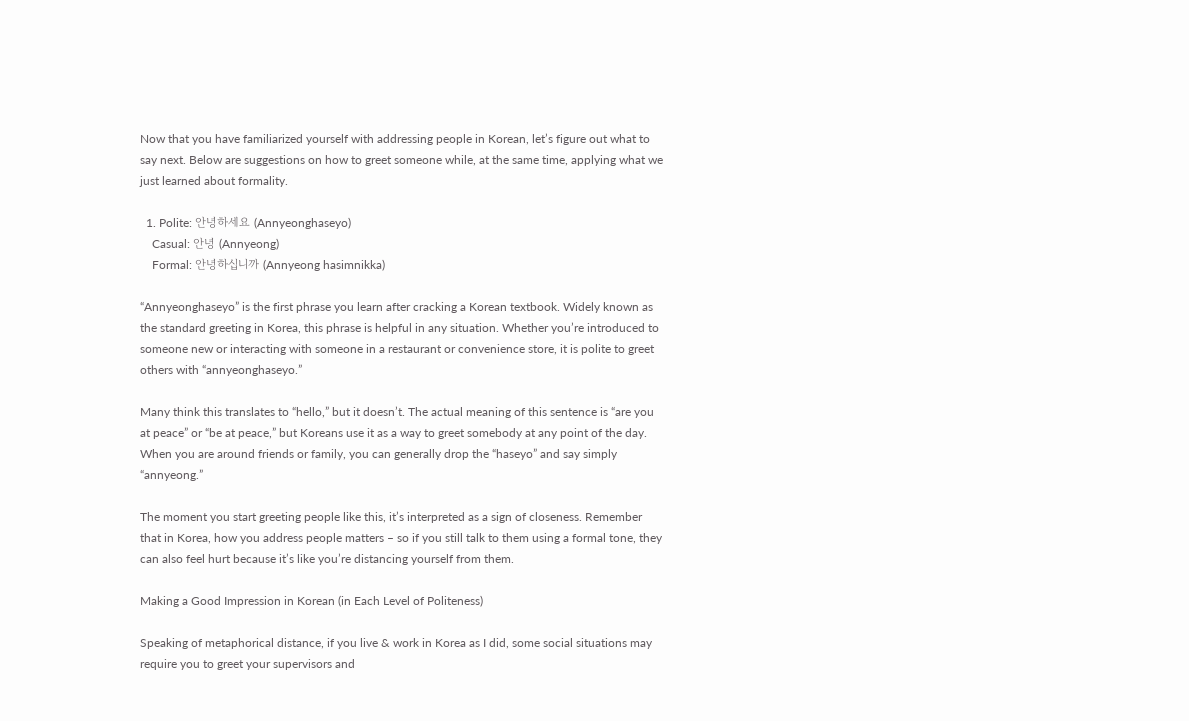Now that you have familiarized yourself with addressing people in Korean, let’s figure out what to say next. Below are suggestions on how to greet someone while, at the same time, applying what we just learned about formality.

  1. Polite: 안녕하세요 (Annyeonghaseyo)
    Casual: 안녕 (Annyeong)
    Formal: 안녕하십니까 (Annyeong hasimnikka)

“Annyeonghaseyo” is the first phrase you learn after cracking a Korean textbook. Widely known as the standard greeting in Korea, this phrase is helpful in any situation. Whether you’re introduced to someone new or interacting with someone in a restaurant or convenience store, it is polite to greet others with “annyeonghaseyo.”

Many think this translates to “hello,” but it doesn’t. The actual meaning of this sentence is “are you at peace” or “be at peace,” but Koreans use it as a way to greet somebody at any point of the day. When you are around friends or family, you can generally drop the “haseyo” and say simply “annyeong.”

The moment you start greeting people like this, it’s interpreted as a sign of closeness. Remember that in Korea, how you address people matters – so if you still talk to them using a formal tone, they can also feel hurt because it’s like you’re distancing yourself from them.

Making a Good Impression in Korean (in Each Level of Politeness)

Speaking of metaphorical distance, if you live & work in Korea as I did, some social situations may require you to greet your supervisors and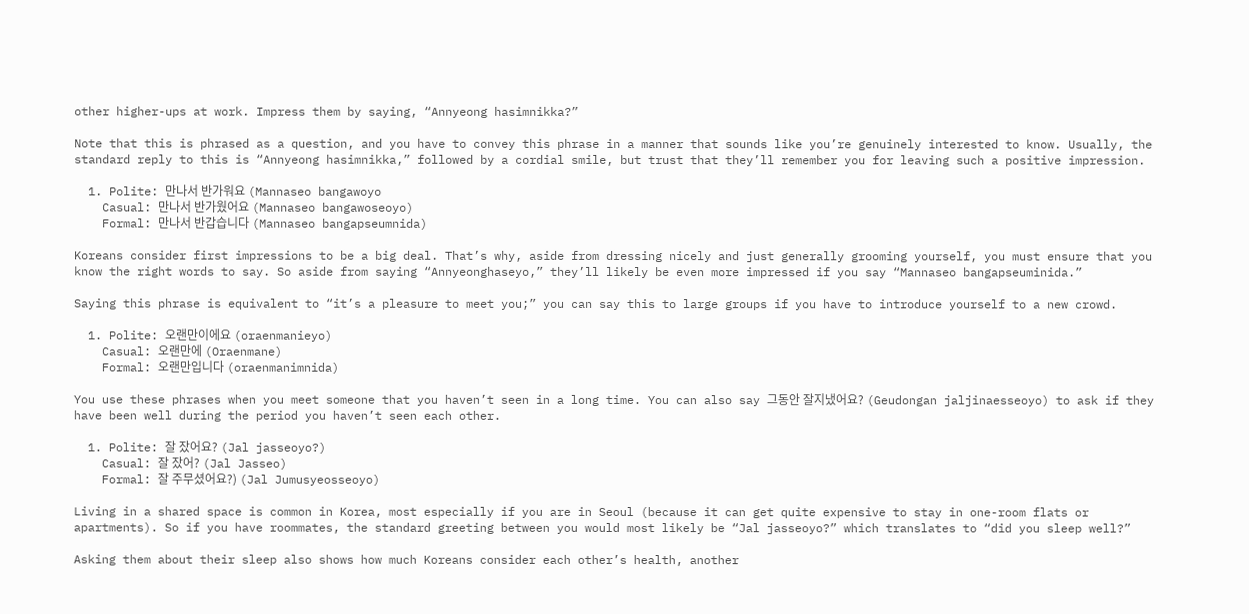other higher-ups at work. Impress them by saying, “Annyeong hasimnikka?”

Note that this is phrased as a question, and you have to convey this phrase in a manner that sounds like you’re genuinely interested to know. Usually, the standard reply to this is “Annyeong hasimnikka,” followed by a cordial smile, but trust that they’ll remember you for leaving such a positive impression.

  1. Polite: 만나서 반가워요 (Mannaseo bangawoyo
    Casual: 만나서 반가웠어요 (Mannaseo bangawoseoyo)
    Formal: 만나서 반갑습니다 (Mannaseo bangapseumnida)

Koreans consider first impressions to be a big deal. That’s why, aside from dressing nicely and just generally grooming yourself, you must ensure that you know the right words to say. So aside from saying “Annyeonghaseyo,” they’ll likely be even more impressed if you say “Mannaseo bangapseuminida.”

Saying this phrase is equivalent to “it’s a pleasure to meet you;” you can say this to large groups if you have to introduce yourself to a new crowd.

  1. Polite: 오랜만이에요 (oraenmanieyo)
    Casual: 오랜만에 (Oraenmane)
    Formal: 오랜만입니다 (oraenmanimnida)

You use these phrases when you meet someone that you haven’t seen in a long time. You can also say 그동안 잘지냈어요? (Geudongan jaljinaesseoyo) to ask if they have been well during the period you haven’t seen each other.

  1. Polite: 잘 잤어요? (Jal jasseoyo?)
    Casual: 잘 잤어? (Jal Jasseo)
    Formal: 잘 주무셨어요?) (Jal Jumusyeosseoyo)

Living in a shared space is common in Korea, most especially if you are in Seoul (because it can get quite expensive to stay in one-room flats or apartments). So if you have roommates, the standard greeting between you would most likely be “Jal jasseoyo?” which translates to “did you sleep well?”

Asking them about their sleep also shows how much Koreans consider each other’s health, another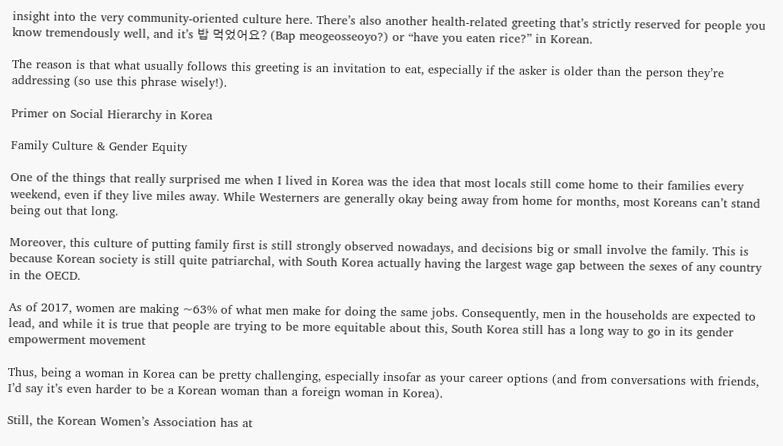insight into the very community-oriented culture here. There’s also another health-related greeting that’s strictly reserved for people you know tremendously well, and it’s 밥 먹었어요? (Bap meogeosseoyo?) or “have you eaten rice?” in Korean.

The reason is that what usually follows this greeting is an invitation to eat, especially if the asker is older than the person they’re addressing (so use this phrase wisely!).

Primer on Social Hierarchy in Korea

Family Culture & Gender Equity

One of the things that really surprised me when I lived in Korea was the idea that most locals still come home to their families every weekend, even if they live miles away. While Westerners are generally okay being away from home for months, most Koreans can’t stand being out that long.

Moreover, this culture of putting family first is still strongly observed nowadays, and decisions big or small involve the family. This is because Korean society is still quite patriarchal, with South Korea actually having the largest wage gap between the sexes of any country in the OECD.

As of 2017, women are making ~63% of what men make for doing the same jobs. Consequently, men in the households are expected to lead, and while it is true that people are trying to be more equitable about this, South Korea still has a long way to go in its gender empowerment movement

Thus, being a woman in Korea can be pretty challenging, especially insofar as your career options (and from conversations with friends, I’d say it’s even harder to be a Korean woman than a foreign woman in Korea).

Still, the Korean Women’s Association has at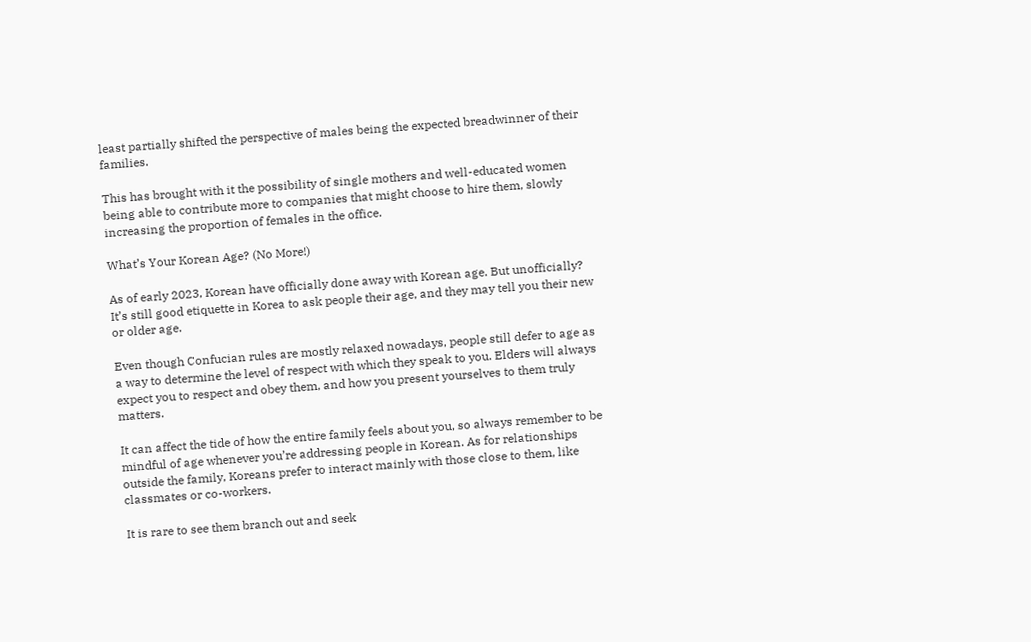least partially shifted the perspective of males being the expected breadwinner of their families.

This has brought with it the possibility of single mothers and well-educated women being able to contribute more to companies that might choose to hire them, slowly increasing the proportion of females in the office.

What’s Your Korean Age? (No More!)

As of early 2023, Korean have officially done away with Korean age. But unofficially? It’s still good etiquette in Korea to ask people their age, and they may tell you their new or older age.

Even though Confucian rules are mostly relaxed nowadays, people still defer to age as a way to determine the level of respect with which they speak to you. Elders will always expect you to respect and obey them, and how you present yourselves to them truly matters.

It can affect the tide of how the entire family feels about you, so always remember to be mindful of age whenever you’re addressing people in Korean. As for relationships outside the family, Koreans prefer to interact mainly with those close to them, like classmates or co-workers.

It is rare to see them branch out and seek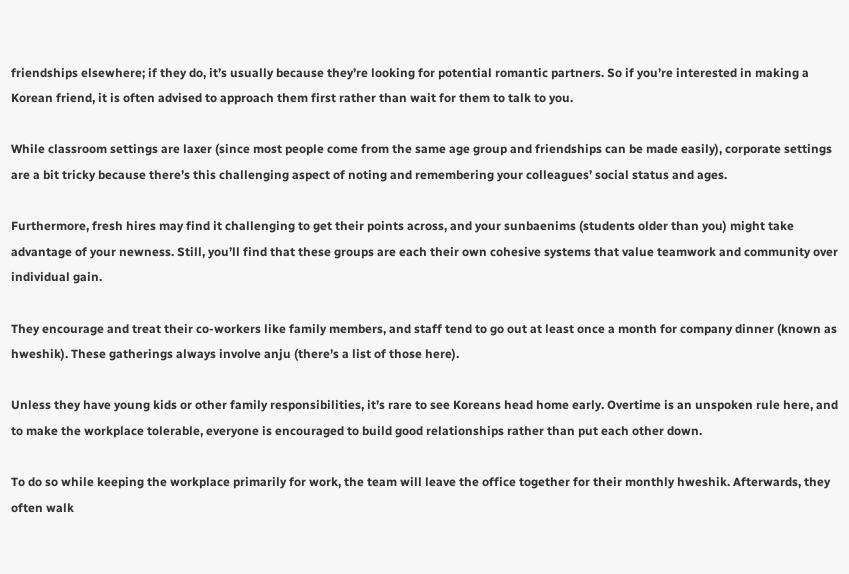friendships elsewhere; if they do, it’s usually because they’re looking for potential romantic partners. So if you’re interested in making a Korean friend, it is often advised to approach them first rather than wait for them to talk to you.

While classroom settings are laxer (since most people come from the same age group and friendships can be made easily), corporate settings are a bit tricky because there’s this challenging aspect of noting and remembering your colleagues’ social status and ages.

Furthermore, fresh hires may find it challenging to get their points across, and your sunbaenims (students older than you) might take advantage of your newness. Still, you’ll find that these groups are each their own cohesive systems that value teamwork and community over individual gain.

They encourage and treat their co-workers like family members, and staff tend to go out at least once a month for company dinner (known as hweshik). These gatherings always involve anju (there’s a list of those here).

Unless they have young kids or other family responsibilities, it’s rare to see Koreans head home early. Overtime is an unspoken rule here, and to make the workplace tolerable, everyone is encouraged to build good relationships rather than put each other down.

To do so while keeping the workplace primarily for work, the team will leave the office together for their monthly hweshik. Afterwards, they often walk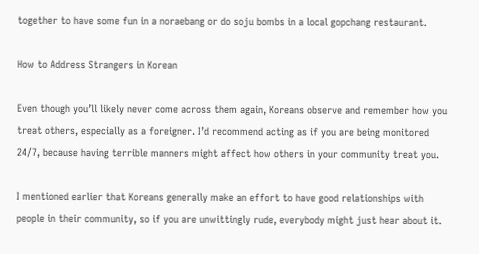together to have some fun in a noraebang or do soju bombs in a local gopchang restaurant.

How to Address Strangers in Korean

Even though you’ll likely never come across them again, Koreans observe and remember how you treat others, especially as a foreigner. I’d recommend acting as if you are being monitored 24/7, because having terrible manners might affect how others in your community treat you.

I mentioned earlier that Koreans generally make an effort to have good relationships with people in their community, so if you are unwittingly rude, everybody might just hear about it.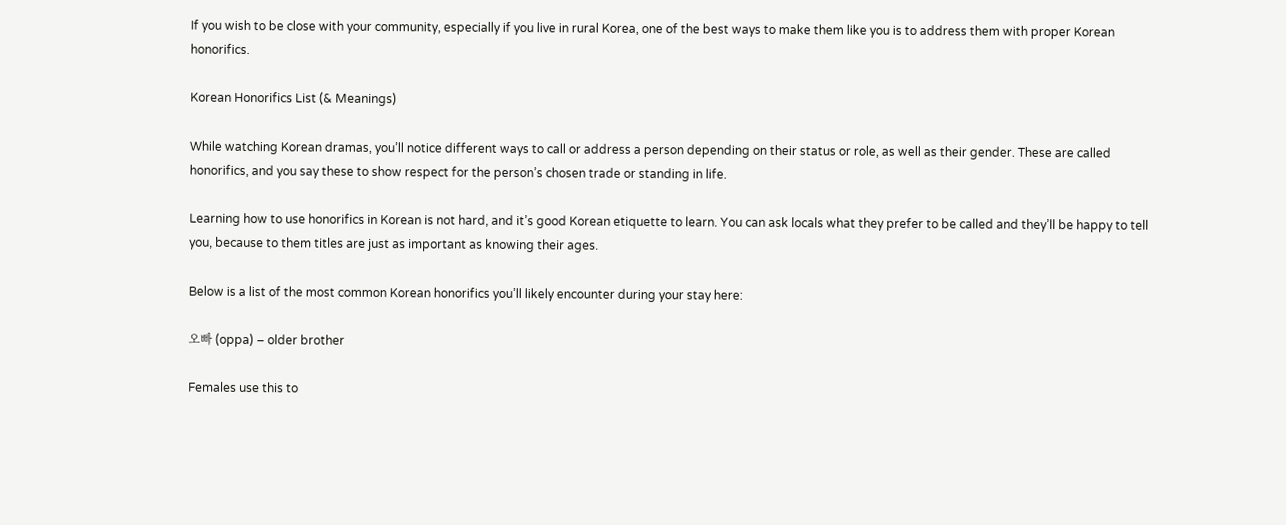If you wish to be close with your community, especially if you live in rural Korea, one of the best ways to make them like you is to address them with proper Korean honorifics.

Korean Honorifics List (& Meanings)

While watching Korean dramas, you’ll notice different ways to call or address a person depending on their status or role, as well as their gender. These are called honorifics, and you say these to show respect for the person’s chosen trade or standing in life.

Learning how to use honorifics in Korean is not hard, and it’s good Korean etiquette to learn. You can ask locals what they prefer to be called and they’ll be happy to tell you, because to them titles are just as important as knowing their ages.

Below is a list of the most common Korean honorifics you’ll likely encounter during your stay here:

오빠 (oppa) – older brother

Females use this to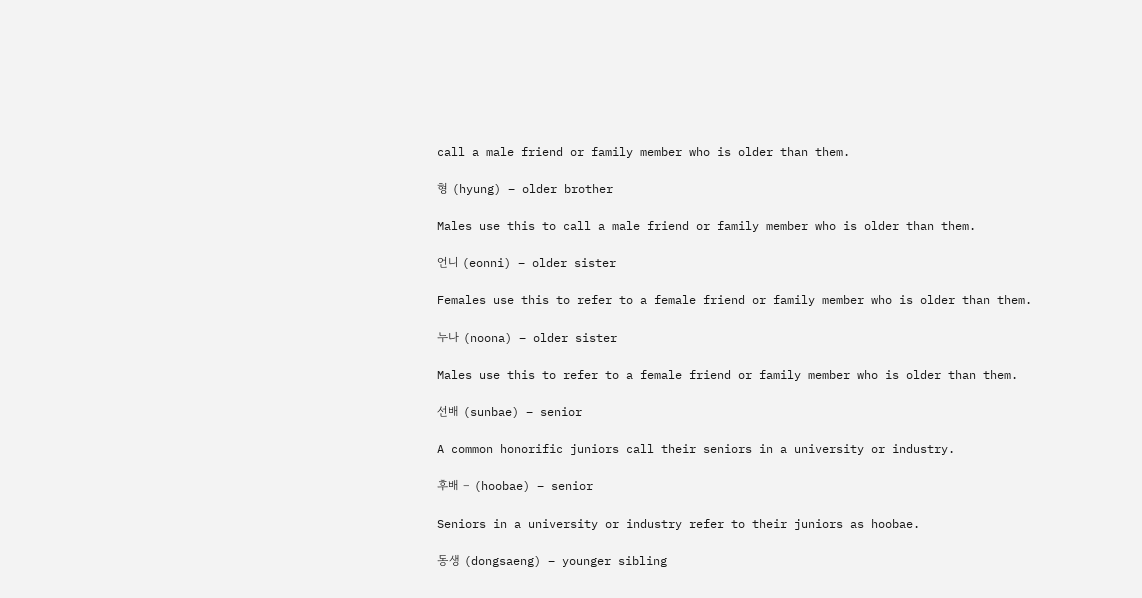call a male friend or family member who is older than them.

형 (hyung) – older brother

Males use this to call a male friend or family member who is older than them.

언니 (eonni) – older sister

Females use this to refer to a female friend or family member who is older than them.

누나 (noona) – older sister

Males use this to refer to a female friend or family member who is older than them.

선배 (sunbae) – senior

A common honorific juniors call their seniors in a university or industry.

후배 – (hoobae) – senior

Seniors in a university or industry refer to their juniors as hoobae.

동생 (dongsaeng) – younger sibling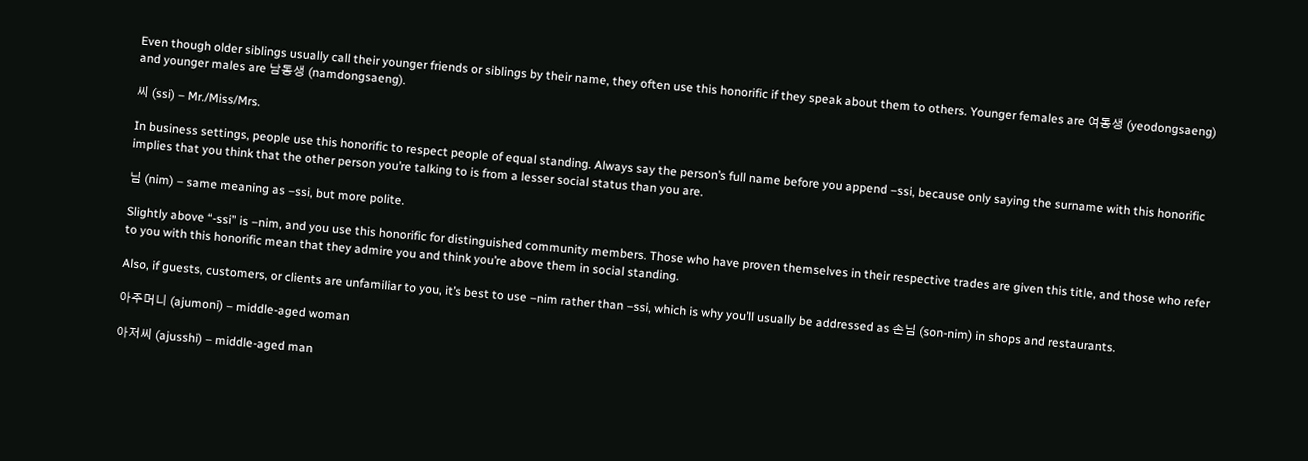Even though older siblings usually call their younger friends or siblings by their name, they often use this honorific if they speak about them to others. Younger females are 여동생 (yeodongsaeng) and younger males are 남동생 (namdongsaeng).

씨 (ssi) – Mr./Miss/Mrs.

In business settings, people use this honorific to respect people of equal standing. Always say the person’s full name before you append –ssi, because only saying the surname with this honorific implies that you think that the other person you’re talking to is from a lesser social status than you are.

님 (nim) – same meaning as –ssi, but more polite.

Slightly above “-ssi” is –nim, and you use this honorific for distinguished community members. Those who have proven themselves in their respective trades are given this title, and those who refer to you with this honorific mean that they admire you and think you’re above them in social standing.

Also, if guests, customers, or clients are unfamiliar to you, it’s best to use –nim rather than –ssi, which is why you’ll usually be addressed as 손님 (son-nim) in shops and restaurants.

아주머니 (ajumoni) – middle-aged woman

아저씨 (ajusshi) – middle-aged man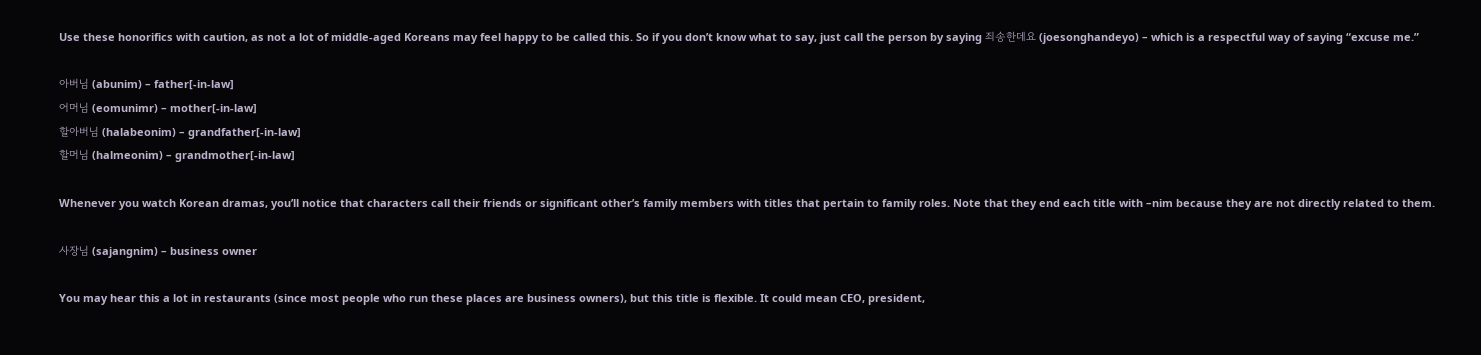Use these honorifics with caution, as not a lot of middle-aged Koreans may feel happy to be called this. So if you don’t know what to say, just call the person by saying 죄송한데요 (joesonghandeyo) – which is a respectful way of saying “excuse me.”

아버님 (abunim) – father[-in-law]
어머님 (eomunimr) – mother[-in-law]
할아버님 (halabeonim) – grandfather[-in-law]
할머님 (halmeonim) – grandmother[-in-law]

Whenever you watch Korean dramas, you’ll notice that characters call their friends or significant other’s family members with titles that pertain to family roles. Note that they end each title with –nim because they are not directly related to them.

사장님 (sajangnim) – business owner

You may hear this a lot in restaurants (since most people who run these places are business owners), but this title is flexible. It could mean CEO, president,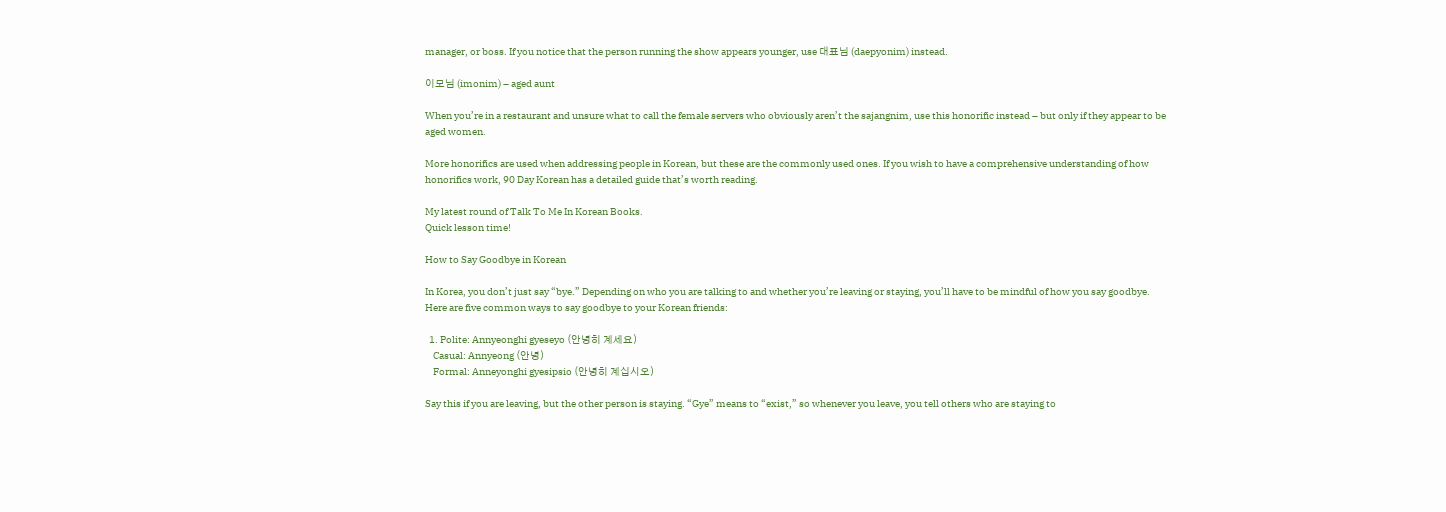manager, or boss. If you notice that the person running the show appears younger, use 대표님 (daepyonim) instead.

이모님 (imonim) – aged aunt

When you’re in a restaurant and unsure what to call the female servers who obviously aren’t the sajangnim, use this honorific instead – but only if they appear to be aged women.

More honorifics are used when addressing people in Korean, but these are the commonly used ones. If you wish to have a comprehensive understanding of how honorifics work, 90 Day Korean has a detailed guide that’s worth reading.

My latest round of Talk To Me In Korean Books.
Quick lesson time!

How to Say Goodbye in Korean

In Korea, you don’t just say “bye.” Depending on who you are talking to and whether you’re leaving or staying, you’ll have to be mindful of how you say goodbye. Here are five common ways to say goodbye to your Korean friends:

  1. Polite: Annyeonghi gyeseyo (안녕히 계세요)
    Casual: Annyeong (안녕)
    Formal: Anneyonghi gyesipsio (안녕히 계십시오)

Say this if you are leaving, but the other person is staying. “Gye” means to “exist,” so whenever you leave, you tell others who are staying to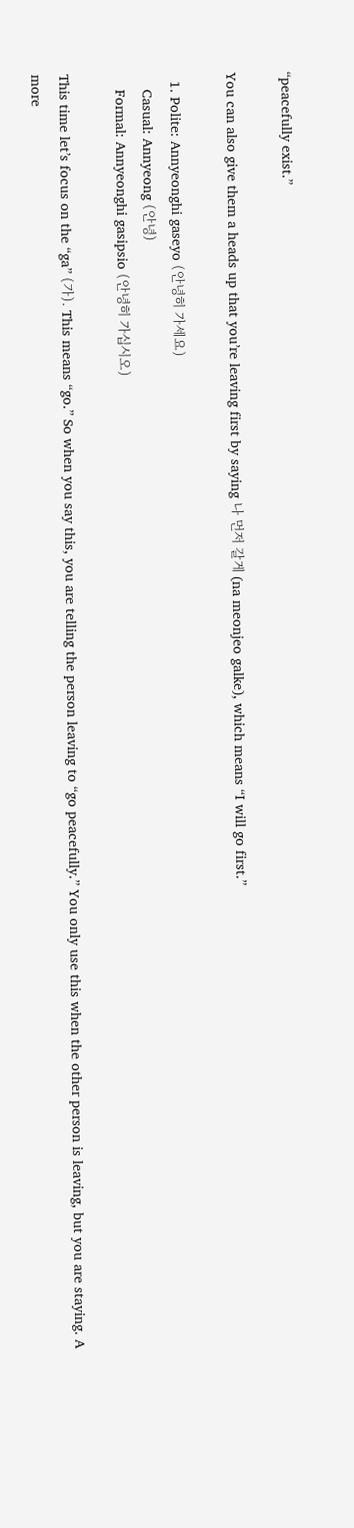“peacefully exist.”

You can also give them a heads up that you’re leaving first by saying 나 먼저 갈게 (na meonjeo galke), which means “I will go first.”

  1. Polite: Annyeonghi gaseyo (안녕히 가세요)
    Casual: Annyeong (안녕)
    Formal: Annyeonghi gasipsio (안녕히 가십시오)

This time let’s focus on the “ga” (가). This means “go.” So when you say this, you are telling the person leaving to “go peacefully.” You only use this when the other person is leaving, but you are staying. A more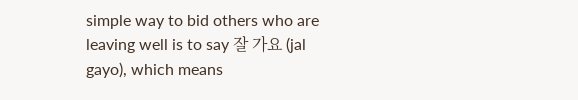simple way to bid others who are leaving well is to say 잘 가요 (jal gayo), which means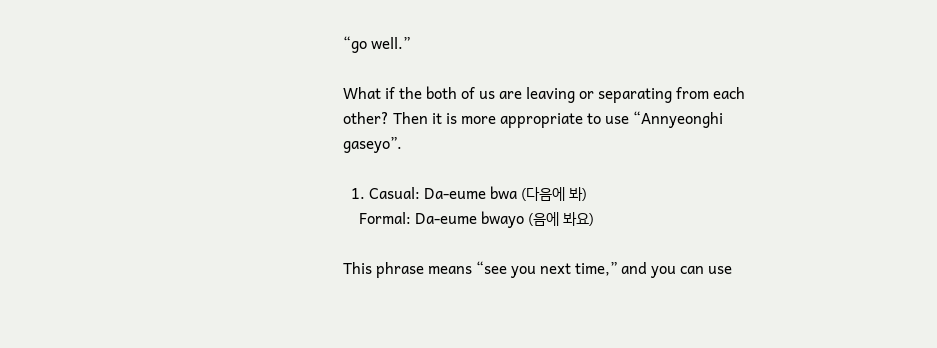“go well.”

What if the both of us are leaving or separating from each other? Then it is more appropriate to use “Annyeonghi gaseyo”.

  1. Casual: Da-eume bwa (다음에 봐)
    Formal: Da-eume bwayo (음에 봐요)

This phrase means “see you next time,” and you can use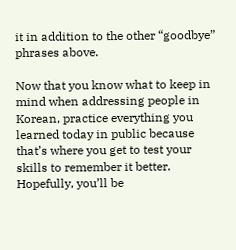it in addition to the other “goodbye” phrases above.

Now that you know what to keep in mind when addressing people in Korean, practice everything you learned today in public because that’s where you get to test your skills to remember it better. Hopefully, you’ll be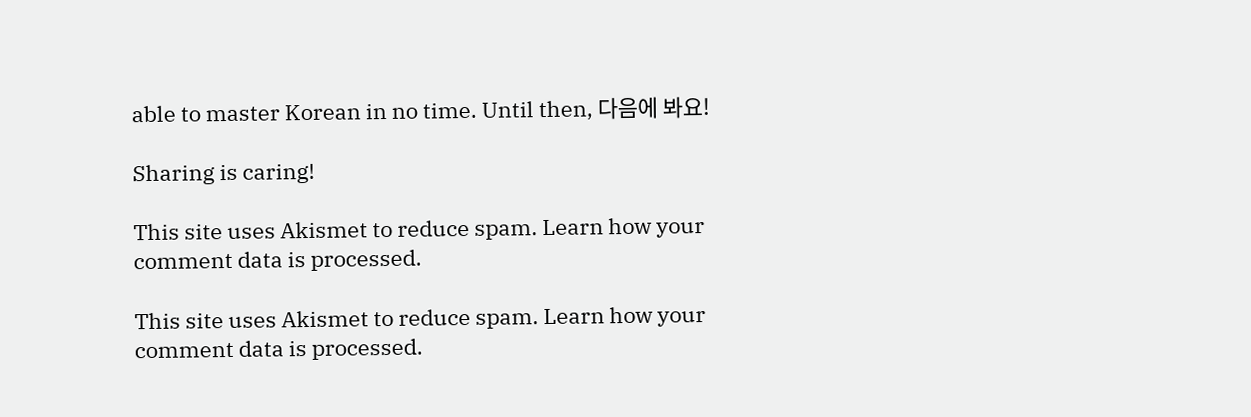able to master Korean in no time. Until then, 다음에 봐요!

Sharing is caring!

This site uses Akismet to reduce spam. Learn how your comment data is processed.

This site uses Akismet to reduce spam. Learn how your comment data is processed.